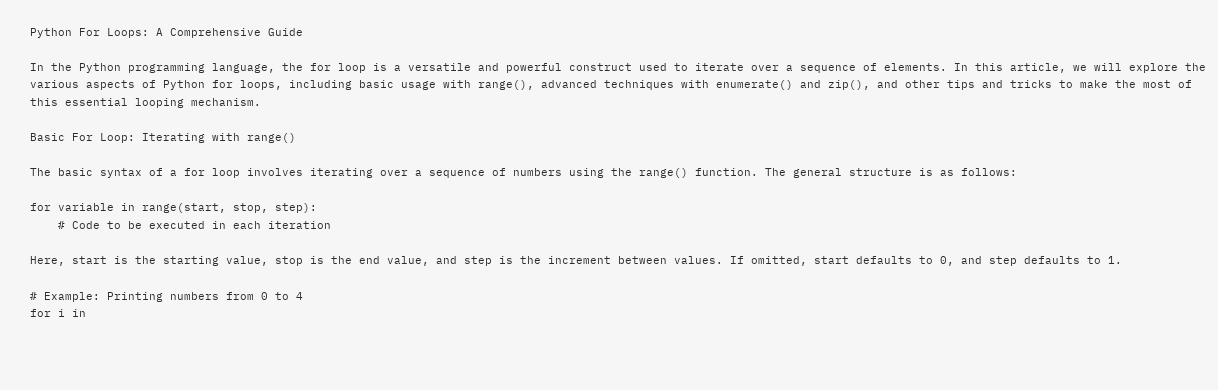Python For Loops: A Comprehensive Guide

In the Python programming language, the for loop is a versatile and powerful construct used to iterate over a sequence of elements. In this article, we will explore the various aspects of Python for loops, including basic usage with range(), advanced techniques with enumerate() and zip(), and other tips and tricks to make the most of this essential looping mechanism.

Basic For Loop: Iterating with range()

The basic syntax of a for loop involves iterating over a sequence of numbers using the range() function. The general structure is as follows:

for variable in range(start, stop, step):
    # Code to be executed in each iteration

Here, start is the starting value, stop is the end value, and step is the increment between values. If omitted, start defaults to 0, and step defaults to 1.

# Example: Printing numbers from 0 to 4
for i in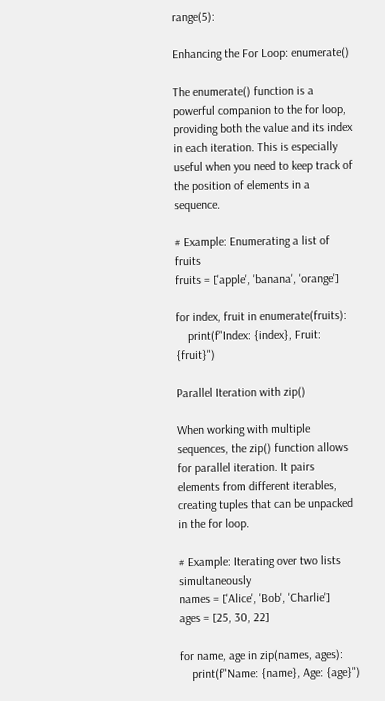range(5):

Enhancing the For Loop: enumerate()

The enumerate() function is a powerful companion to the for loop, providing both the value and its index in each iteration. This is especially useful when you need to keep track of the position of elements in a sequence.

# Example: Enumerating a list of fruits
fruits = ['apple', 'banana', 'orange']

for index, fruit in enumerate(fruits):
    print(f"Index: {index}, Fruit: {fruit}")

Parallel Iteration with zip()

When working with multiple sequences, the zip() function allows for parallel iteration. It pairs elements from different iterables, creating tuples that can be unpacked in the for loop.

# Example: Iterating over two lists simultaneously
names = ['Alice', 'Bob', 'Charlie']
ages = [25, 30, 22]

for name, age in zip(names, ages):
    print(f"Name: {name}, Age: {age}")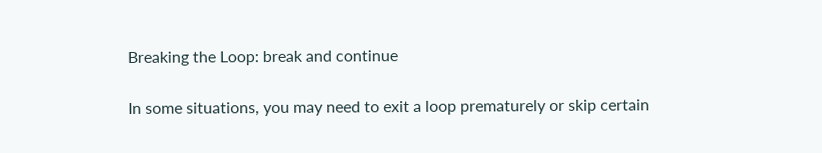Breaking the Loop: break and continue

In some situations, you may need to exit a loop prematurely or skip certain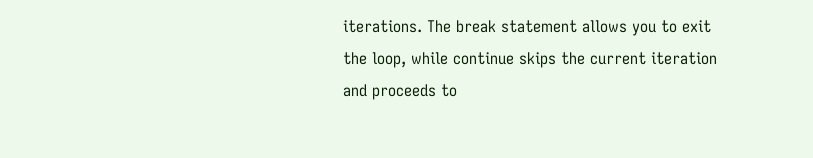iterations. The break statement allows you to exit the loop, while continue skips the current iteration and proceeds to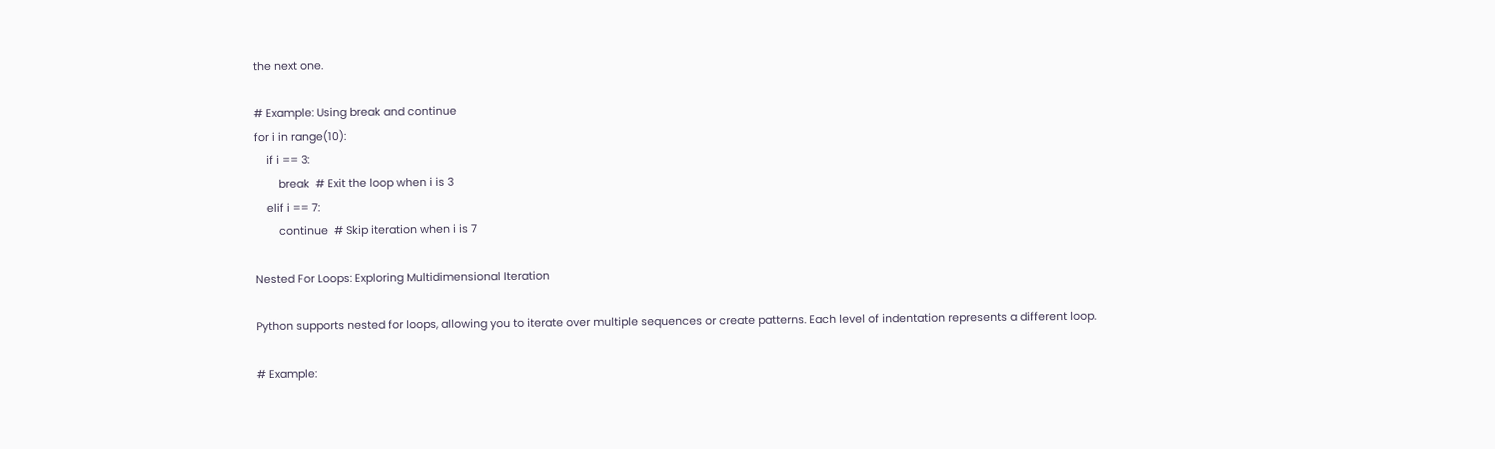the next one.

# Example: Using break and continue
for i in range(10):
    if i == 3:
        break  # Exit the loop when i is 3
    elif i == 7:
        continue  # Skip iteration when i is 7

Nested For Loops: Exploring Multidimensional Iteration

Python supports nested for loops, allowing you to iterate over multiple sequences or create patterns. Each level of indentation represents a different loop.

# Example: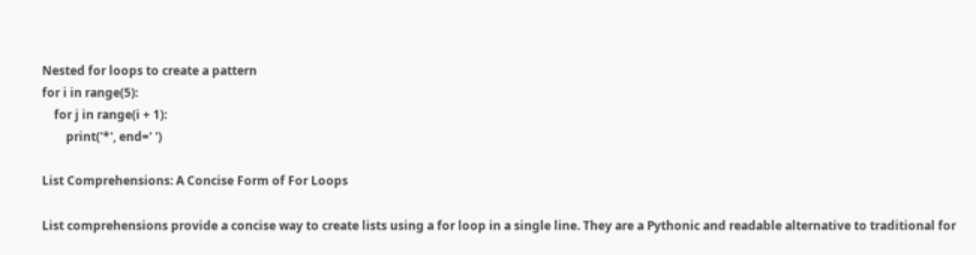Nested for loops to create a pattern
for i in range(5):
    for j in range(i + 1):
        print('*', end=' ')

List Comprehensions: A Concise Form of For Loops

List comprehensions provide a concise way to create lists using a for loop in a single line. They are a Pythonic and readable alternative to traditional for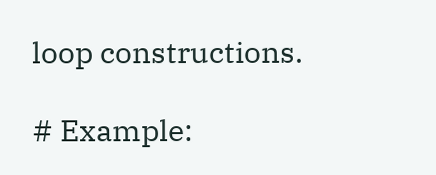loop constructions.

# Example: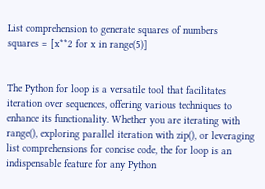List comprehension to generate squares of numbers
squares = [x**2 for x in range(5)]


The Python for loop is a versatile tool that facilitates iteration over sequences, offering various techniques to enhance its functionality. Whether you are iterating with range(), exploring parallel iteration with zip(), or leveraging list comprehensions for concise code, the for loop is an indispensable feature for any Python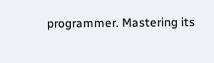programmer. Mastering its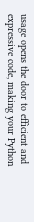usage opens the door to efficient and expressive code, making your Python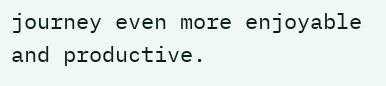journey even more enjoyable and productive.